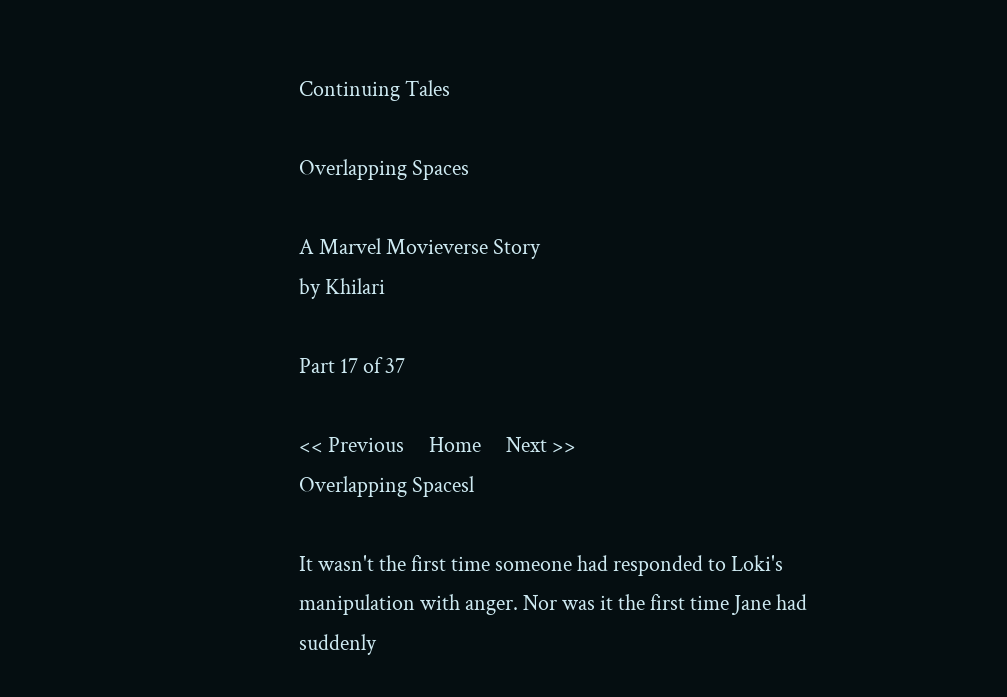Continuing Tales

Overlapping Spaces

A Marvel Movieverse Story
by Khilari

Part 17 of 37

<< Previous     Home     Next >>
Overlapping Spacesl

It wasn't the first time someone had responded to Loki's manipulation with anger. Nor was it the first time Jane had suddenly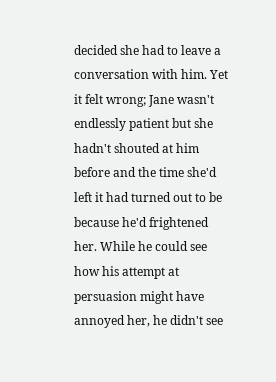decided she had to leave a conversation with him. Yet it felt wrong; Jane wasn't endlessly patient but she hadn't shouted at him before and the time she'd left it had turned out to be because he'd frightened her. While he could see how his attempt at persuasion might have annoyed her, he didn't see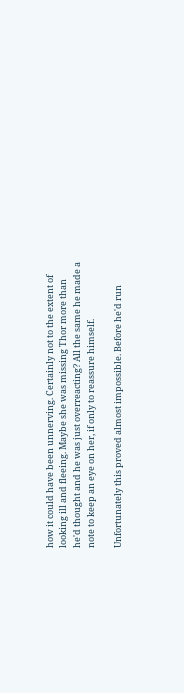how it could have been unnerving. Certainly not to the extent of looking ill and fleeing. Maybe she was missing Thor more than he'd thought and he was just overreacting? All the same he made a note to keep an eye on her, if only to reassure himself.

Unfortunately this proved almost impossible. Before he'd run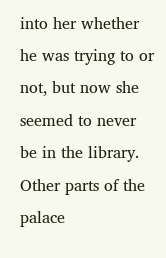into her whether he was trying to or not, but now she seemed to never be in the library. Other parts of the palace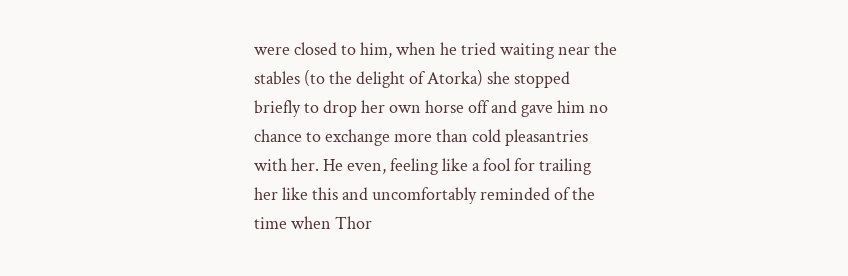were closed to him, when he tried waiting near the stables (to the delight of Atorka) she stopped briefly to drop her own horse off and gave him no chance to exchange more than cold pleasantries with her. He even, feeling like a fool for trailing her like this and uncomfortably reminded of the time when Thor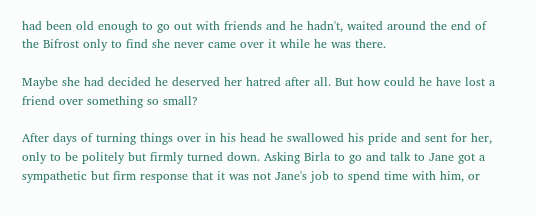had been old enough to go out with friends and he hadn't, waited around the end of the Bifrost only to find she never came over it while he was there.

Maybe she had decided he deserved her hatred after all. But how could he have lost a friend over something so small?

After days of turning things over in his head he swallowed his pride and sent for her, only to be politely but firmly turned down. Asking Birla to go and talk to Jane got a sympathetic but firm response that it was not Jane's job to spend time with him, or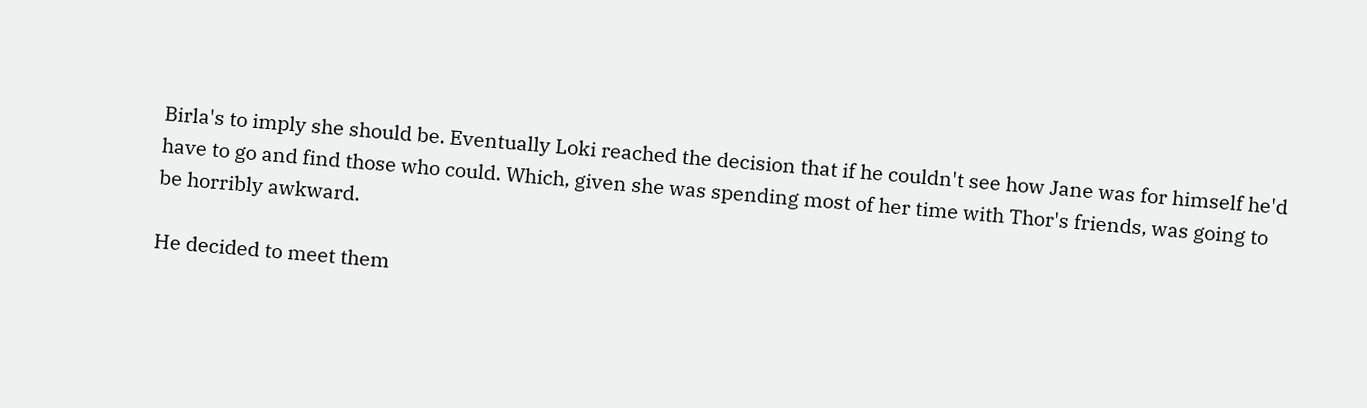Birla's to imply she should be. Eventually Loki reached the decision that if he couldn't see how Jane was for himself he'd have to go and find those who could. Which, given she was spending most of her time with Thor's friends, was going to be horribly awkward.

He decided to meet them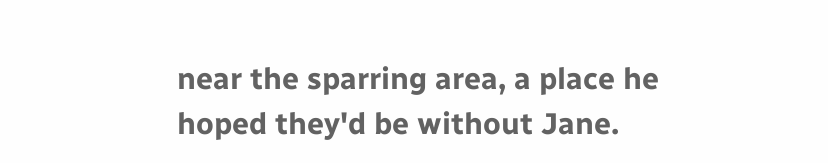near the sparring area, a place he hoped they'd be without Jane.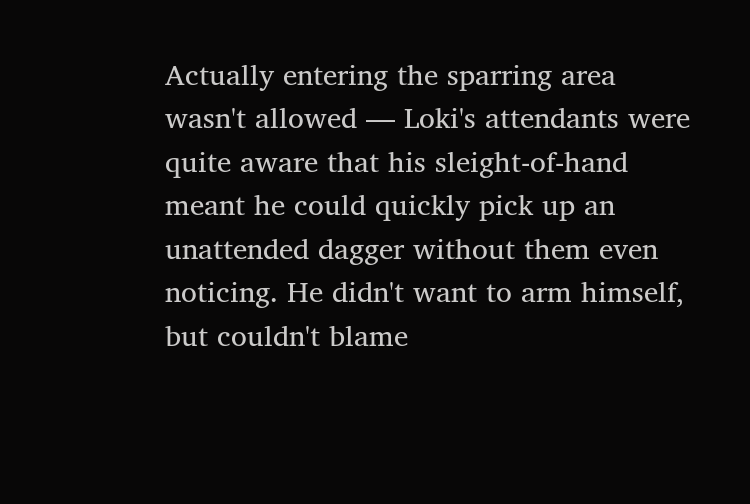Actually entering the sparring area wasn't allowed — Loki's attendants were quite aware that his sleight-of-hand meant he could quickly pick up an unattended dagger without them even noticing. He didn't want to arm himself, but couldn't blame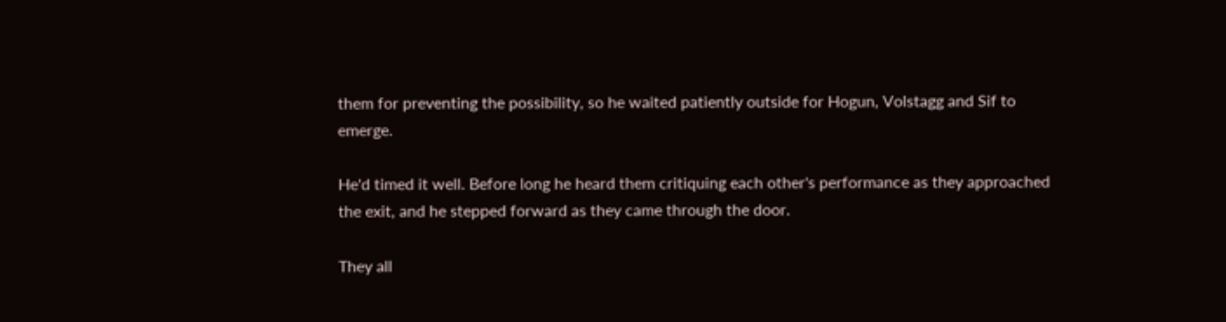them for preventing the possibility, so he waited patiently outside for Hogun, Volstagg and Sif to emerge.

He'd timed it well. Before long he heard them critiquing each other's performance as they approached the exit, and he stepped forward as they came through the door.

They all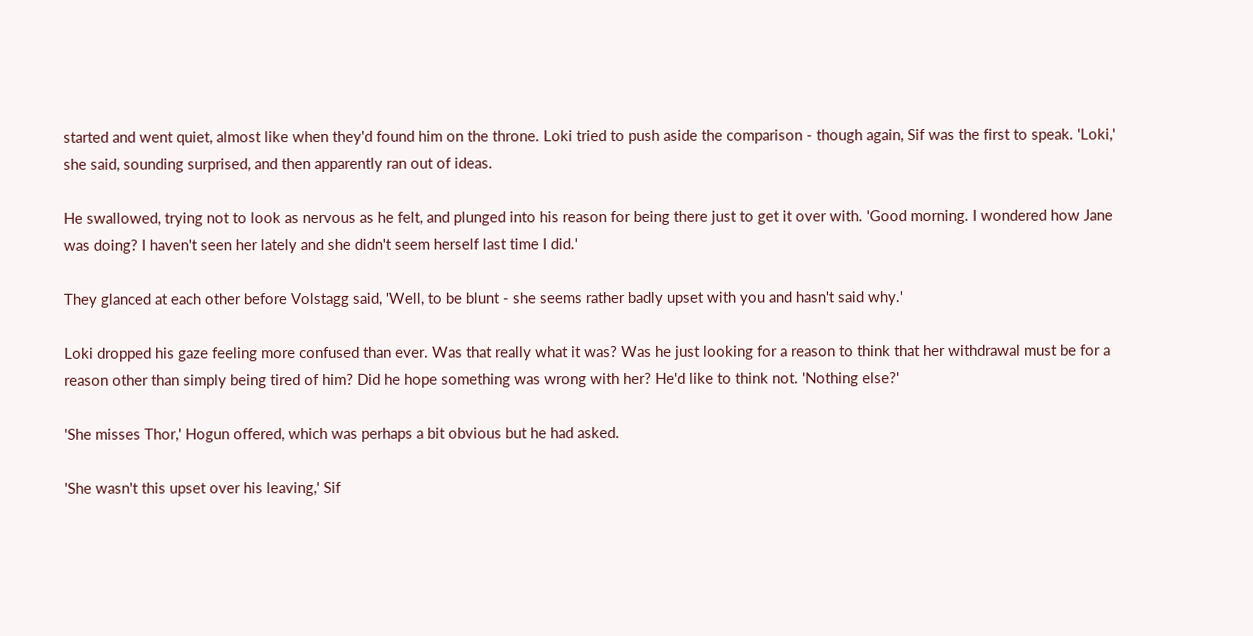started and went quiet, almost like when they'd found him on the throne. Loki tried to push aside the comparison - though again, Sif was the first to speak. 'Loki,' she said, sounding surprised, and then apparently ran out of ideas.

He swallowed, trying not to look as nervous as he felt, and plunged into his reason for being there just to get it over with. 'Good morning. I wondered how Jane was doing? I haven't seen her lately and she didn't seem herself last time I did.'

They glanced at each other before Volstagg said, 'Well, to be blunt - she seems rather badly upset with you and hasn't said why.'

Loki dropped his gaze feeling more confused than ever. Was that really what it was? Was he just looking for a reason to think that her withdrawal must be for a reason other than simply being tired of him? Did he hope something was wrong with her? He'd like to think not. 'Nothing else?'

'She misses Thor,' Hogun offered, which was perhaps a bit obvious but he had asked.

'She wasn't this upset over his leaving,' Sif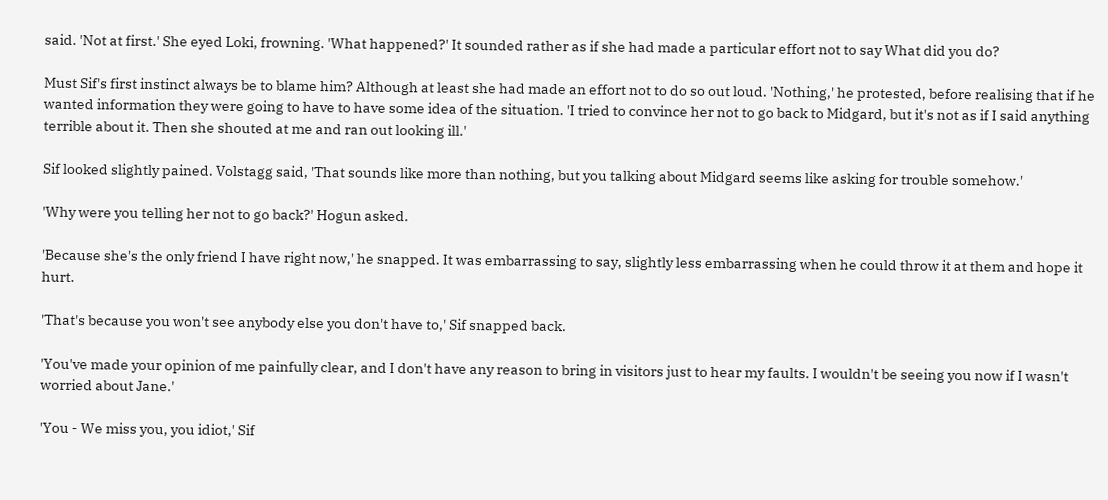said. 'Not at first.' She eyed Loki, frowning. 'What happened?' It sounded rather as if she had made a particular effort not to say What did you do?

Must Sif's first instinct always be to blame him? Although at least she had made an effort not to do so out loud. 'Nothing,' he protested, before realising that if he wanted information they were going to have to have some idea of the situation. 'I tried to convince her not to go back to Midgard, but it's not as if I said anything terrible about it. Then she shouted at me and ran out looking ill.'

Sif looked slightly pained. Volstagg said, 'That sounds like more than nothing, but you talking about Midgard seems like asking for trouble somehow.'

'Why were you telling her not to go back?' Hogun asked.

'Because she's the only friend I have right now,' he snapped. It was embarrassing to say, slightly less embarrassing when he could throw it at them and hope it hurt.

'That's because you won't see anybody else you don't have to,' Sif snapped back.

'You've made your opinion of me painfully clear, and I don't have any reason to bring in visitors just to hear my faults. I wouldn't be seeing you now if I wasn't worried about Jane.'

'You - We miss you, you idiot,' Sif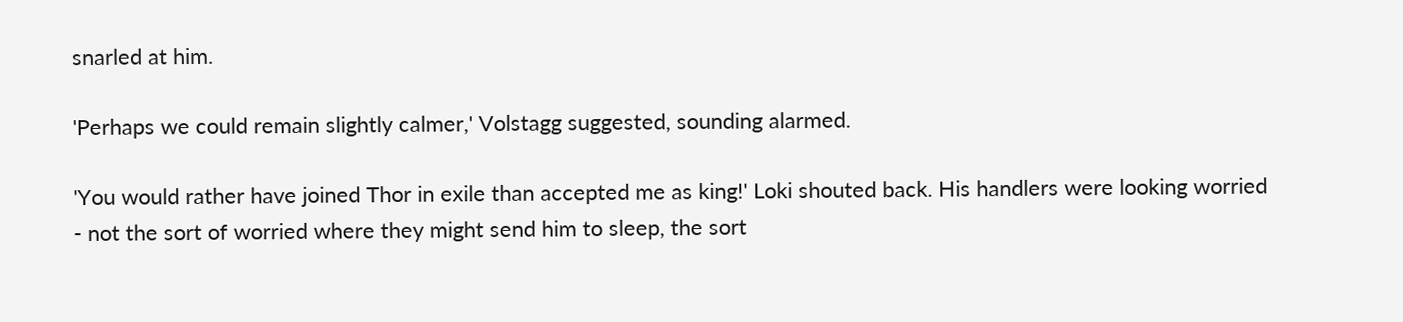snarled at him.

'Perhaps we could remain slightly calmer,' Volstagg suggested, sounding alarmed.

'You would rather have joined Thor in exile than accepted me as king!' Loki shouted back. His handlers were looking worried - not the sort of worried where they might send him to sleep, the sort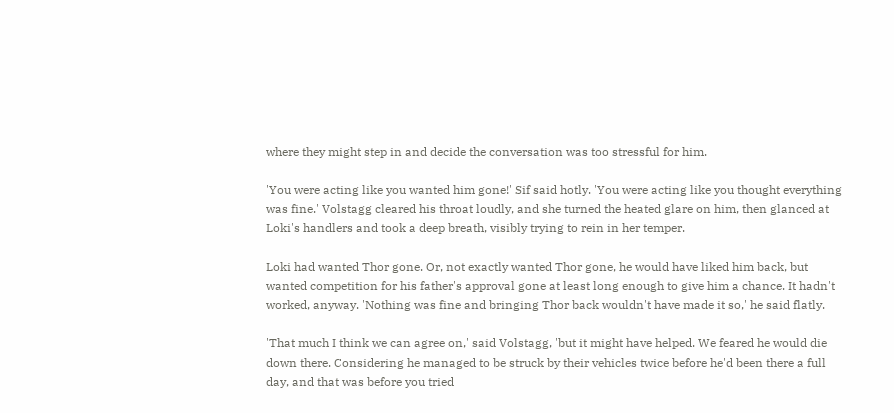where they might step in and decide the conversation was too stressful for him.

'You were acting like you wanted him gone!' Sif said hotly. 'You were acting like you thought everything was fine.' Volstagg cleared his throat loudly, and she turned the heated glare on him, then glanced at Loki's handlers and took a deep breath, visibly trying to rein in her temper.

Loki had wanted Thor gone. Or, not exactly wanted Thor gone, he would have liked him back, but wanted competition for his father's approval gone at least long enough to give him a chance. It hadn't worked, anyway. 'Nothing was fine and bringing Thor back wouldn't have made it so,' he said flatly.

'That much I think we can agree on,' said Volstagg, 'but it might have helped. We feared he would die down there. Considering he managed to be struck by their vehicles twice before he'd been there a full day, and that was before you tried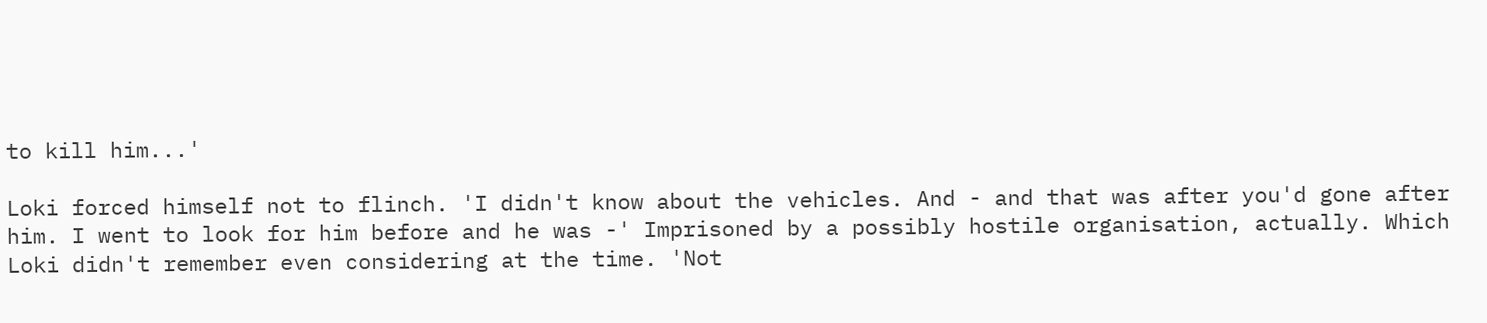to kill him...'

Loki forced himself not to flinch. 'I didn't know about the vehicles. And - and that was after you'd gone after him. I went to look for him before and he was -' Imprisoned by a possibly hostile organisation, actually. Which Loki didn't remember even considering at the time. 'Not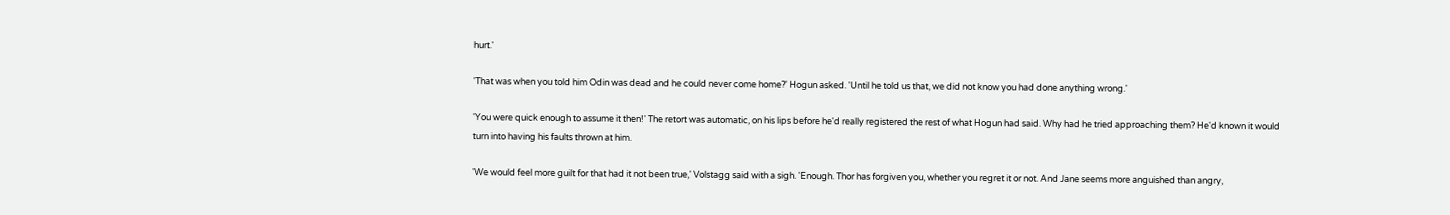hurt.'

'That was when you told him Odin was dead and he could never come home?' Hogun asked. 'Until he told us that, we did not know you had done anything wrong.'

'You were quick enough to assume it then!' The retort was automatic, on his lips before he'd really registered the rest of what Hogun had said. Why had he tried approaching them? He'd known it would turn into having his faults thrown at him.

'We would feel more guilt for that had it not been true,' Volstagg said with a sigh. 'Enough. Thor has forgiven you, whether you regret it or not. And Jane seems more anguished than angry,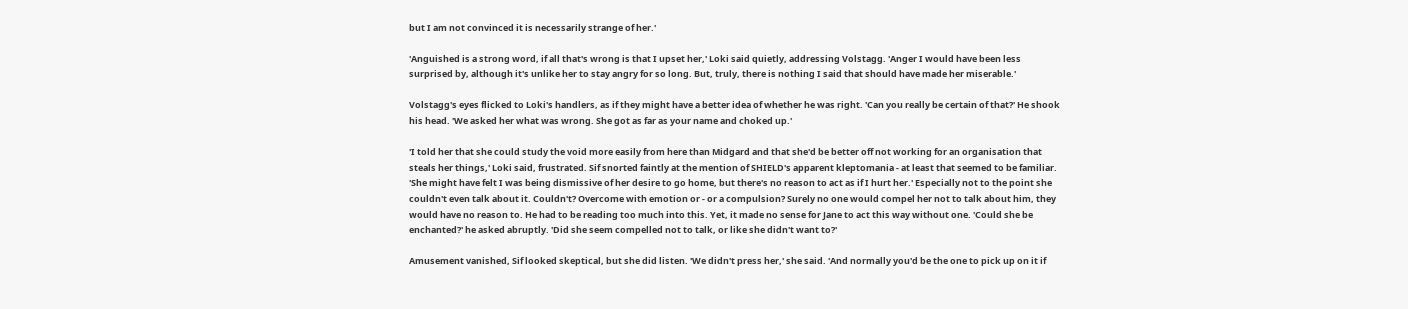but I am not convinced it is necessarily strange of her.'

'Anguished is a strong word, if all that's wrong is that I upset her,' Loki said quietly, addressing Volstagg. 'Anger I would have been less surprised by, although it's unlike her to stay angry for so long. But, truly, there is nothing I said that should have made her miserable.'

Volstagg's eyes flicked to Loki's handlers, as if they might have a better idea of whether he was right. 'Can you really be certain of that?' He shook his head. 'We asked her what was wrong. She got as far as your name and choked up.'

'I told her that she could study the void more easily from here than Midgard and that she'd be better off not working for an organisation that steals her things,' Loki said, frustrated. Sif snorted faintly at the mention of SHIELD's apparent kleptomania - at least that seemed to be familiar. 'She might have felt I was being dismissive of her desire to go home, but there's no reason to act as if I hurt her.' Especially not to the point she couldn't even talk about it. Couldn't? Overcome with emotion or - or a compulsion? Surely no one would compel her not to talk about him, they would have no reason to. He had to be reading too much into this. Yet, it made no sense for Jane to act this way without one. 'Could she be enchanted?' he asked abruptly. 'Did she seem compelled not to talk, or like she didn't want to?'

Amusement vanished, Sif looked skeptical, but she did listen. 'We didn't press her,' she said. 'And normally you'd be the one to pick up on it if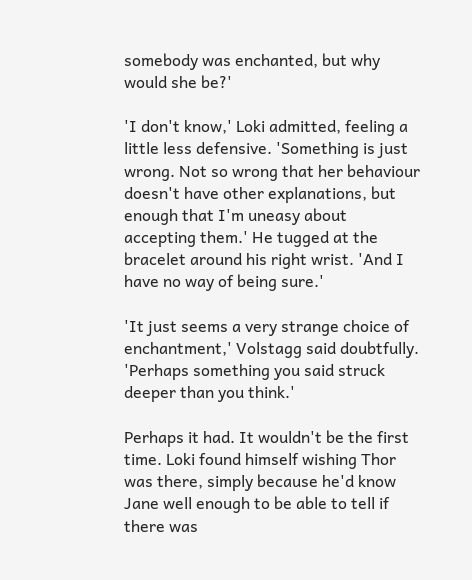somebody was enchanted, but why would she be?'

'I don't know,' Loki admitted, feeling a little less defensive. 'Something is just wrong. Not so wrong that her behaviour doesn't have other explanations, but enough that I'm uneasy about accepting them.' He tugged at the bracelet around his right wrist. 'And I have no way of being sure.'

'It just seems a very strange choice of enchantment,' Volstagg said doubtfully. 'Perhaps something you said struck deeper than you think.'

Perhaps it had. It wouldn't be the first time. Loki found himself wishing Thor was there, simply because he'd know Jane well enough to be able to tell if there was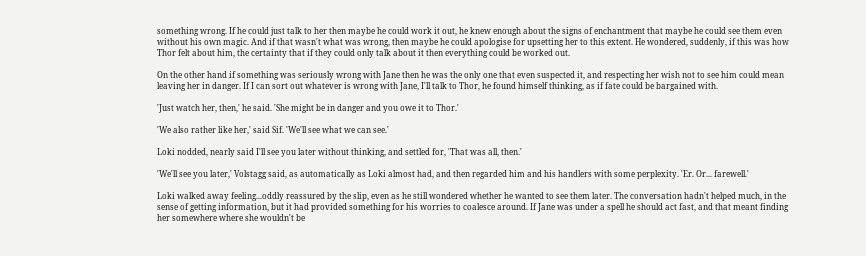something wrong. If he could just talk to her then maybe he could work it out, he knew enough about the signs of enchantment that maybe he could see them even without his own magic. And if that wasn't what was wrong, then maybe he could apologise for upsetting her to this extent. He wondered, suddenly, if this was how Thor felt about him, the certainty that if they could only talk about it then everything could be worked out.

On the other hand if something was seriously wrong with Jane then he was the only one that even suspected it, and respecting her wish not to see him could mean leaving her in danger. If I can sort out whatever is wrong with Jane, I'll talk to Thor, he found himself thinking, as if fate could be bargained with.

'Just watch her, then,' he said. 'She might be in danger and you owe it to Thor.'

'We also rather like her,' said Sif. 'We'll see what we can see.'

Loki nodded, nearly said I'll see you later without thinking, and settled for, 'That was all, then.'

'We'll see you later,' Volstagg said, as automatically as Loki almost had, and then regarded him and his handlers with some perplexity. 'Er. Or... farewell.'

Loki walked away feeling...oddly reassured by the slip, even as he still wondered whether he wanted to see them later. The conversation hadn't helped much, in the sense of getting information, but it had provided something for his worries to coalesce around. If Jane was under a spell he should act fast, and that meant finding her somewhere where she wouldn't be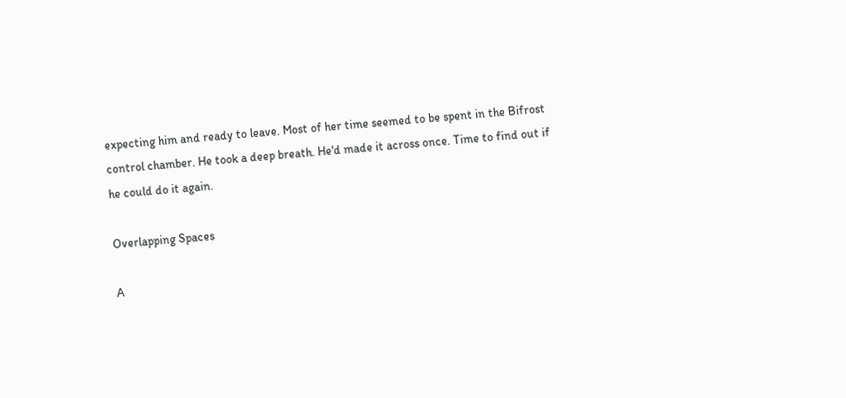expecting him and ready to leave. Most of her time seemed to be spent in the Bifrost control chamber. He took a deep breath. He'd made it across once. Time to find out if he could do it again.

Overlapping Spaces

A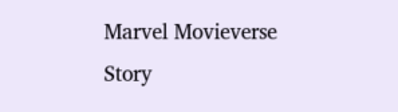Marvel Movieverse Story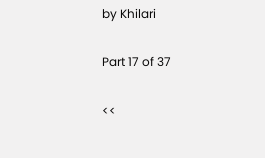by Khilari

Part 17 of 37

<<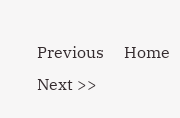Previous     Home     Next >>